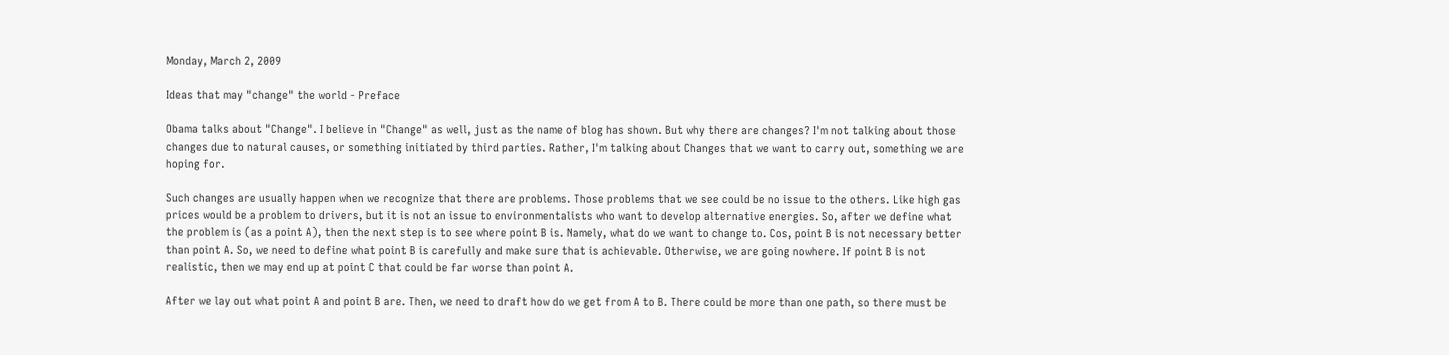Monday, March 2, 2009

Ideas that may "change" the world - Preface

Obama talks about "Change". I believe in "Change" as well, just as the name of blog has shown. But why there are changes? I'm not talking about those changes due to natural causes, or something initiated by third parties. Rather, I'm talking about Changes that we want to carry out, something we are hoping for.

Such changes are usually happen when we recognize that there are problems. Those problems that we see could be no issue to the others. Like high gas prices would be a problem to drivers, but it is not an issue to environmentalists who want to develop alternative energies. So, after we define what the problem is (as a point A), then the next step is to see where point B is. Namely, what do we want to change to. Cos, point B is not necessary better than point A. So, we need to define what point B is carefully and make sure that is achievable. Otherwise, we are going nowhere. If point B is not realistic, then we may end up at point C that could be far worse than point A.

After we lay out what point A and point B are. Then, we need to draft how do we get from A to B. There could be more than one path, so there must be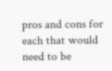pros and cons for each that would need to be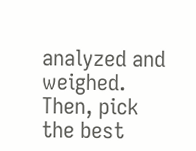analyzed and weighed. Then, pick the best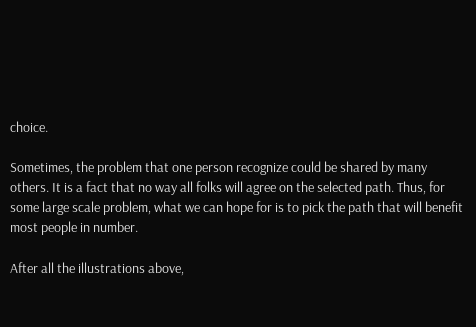choice.

Sometimes, the problem that one person recognize could be shared by many others. It is a fact that no way all folks will agree on the selected path. Thus, for some large scale problem, what we can hope for is to pick the path that will benefit most people in number.

After all the illustrations above,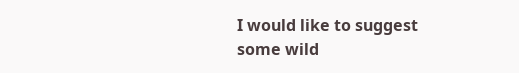I would like to suggest some wild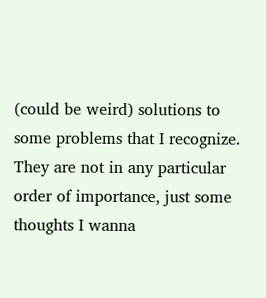(could be weird) solutions to some problems that I recognize. They are not in any particular order of importance, just some thoughts I wanna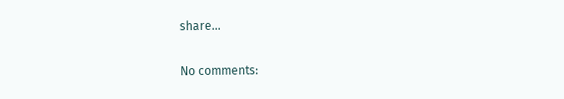share...

No comments: